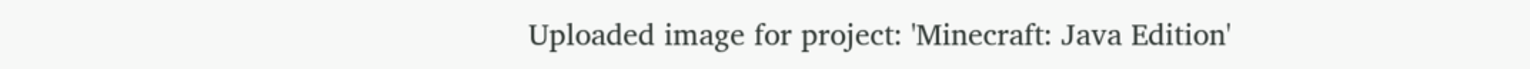Uploaded image for project: 'Minecraft: Java Edition'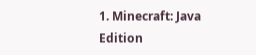1. Minecraft: Java Edition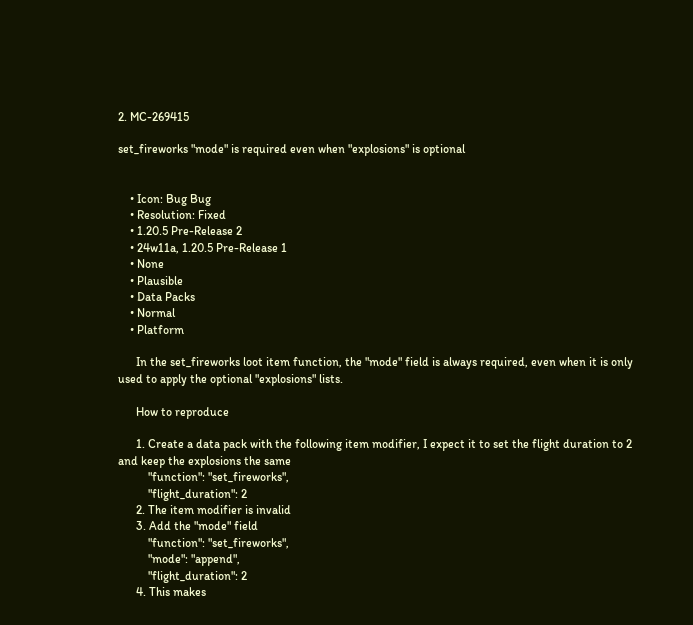2. MC-269415

set_fireworks "mode" is required even when "explosions" is optional


    • Icon: Bug Bug
    • Resolution: Fixed
    • 1.20.5 Pre-Release 2
    • 24w11a, 1.20.5 Pre-Release 1
    • None
    • Plausible
    • Data Packs
    • Normal
    • Platform

      In the set_fireworks loot item function, the "mode" field is always required, even when it is only used to apply the optional "explosions" lists.

      How to reproduce

      1. Create a data pack with the following item modifier, I expect it to set the flight duration to 2 and keep the explosions the same
          "function": "set_fireworks",
          "flight_duration": 2
      2. The item modifier is invalid
      3. Add the "mode" field
          "function": "set_fireworks",
          "mode": "append",
          "flight_duration": 2
      4. This makes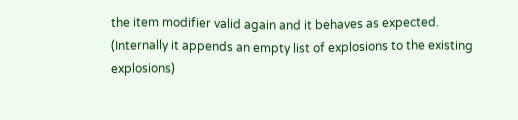the item modifier valid again and it behaves as expected. (Internally it appends an empty list of explosions to the existing explosions)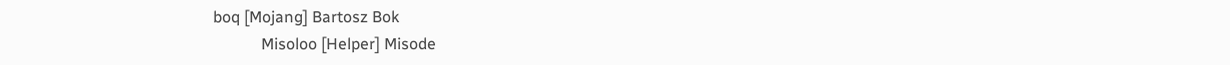boq [Mojang] Bartosz Bok
            Misoloo [Helper] Misode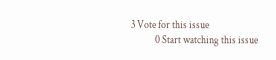3 Vote for this issue
            0 Start watching this issue